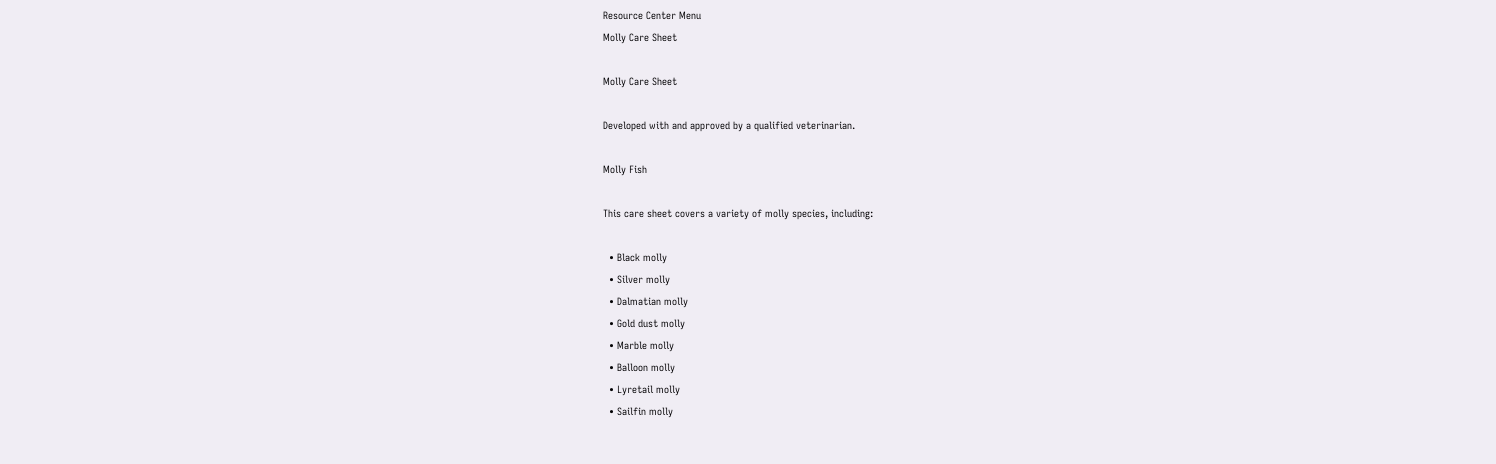Resource Center Menu
Molly Care Sheet

Molly Care Sheet

Developed with and approved by a qualified veterinarian.

Molly Fish

This care sheet covers a variety of molly species, including:

  • Black molly
  • Silver molly
  • Dalmatian molly
  • Gold dust molly
  • Marble molly
  • Balloon molly
  • Lyretail molly
  • Sailfin molly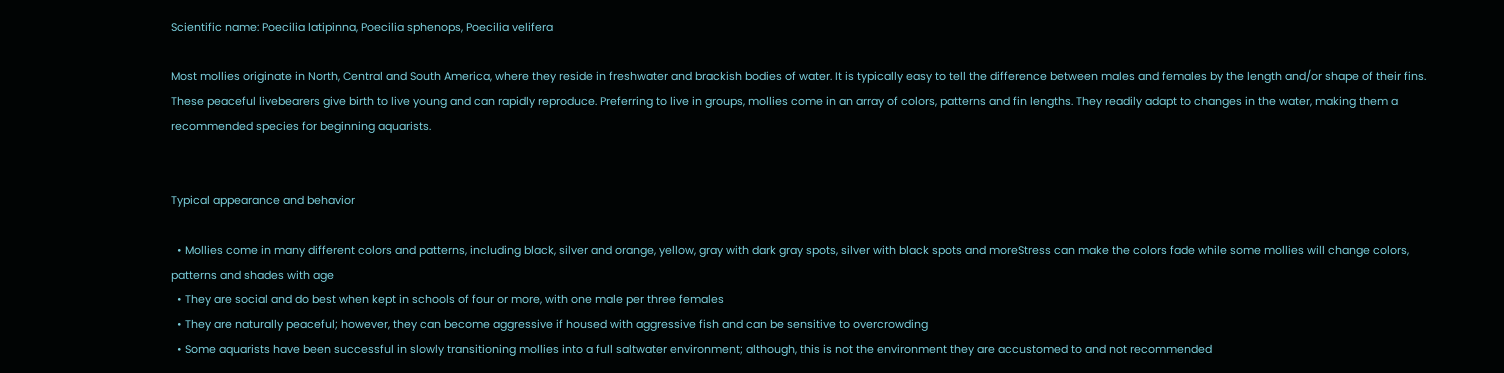Scientific name: Poecilia latipinna, Poecilia sphenops, Poecilia velifera

Most mollies originate in North, Central and South America, where they reside in freshwater and brackish bodies of water. It is typically easy to tell the difference between males and females by the length and/or shape of their fins. These peaceful livebearers give birth to live young and can rapidly reproduce. Preferring to live in groups, mollies come in an array of colors, patterns and fin lengths. They readily adapt to changes in the water, making them a recommended species for beginning aquarists.


Typical appearance and behavior

  • Mollies come in many different colors and patterns, including black, silver and orange, yellow, gray with dark gray spots, silver with black spots and moreStress can make the colors fade while some mollies will change colors, patterns and shades with age
  • They are social and do best when kept in schools of four or more, with one male per three females
  • They are naturally peaceful; however, they can become aggressive if housed with aggressive fish and can be sensitive to overcrowding
  • Some aquarists have been successful in slowly transitioning mollies into a full saltwater environment; although, this is not the environment they are accustomed to and not recommended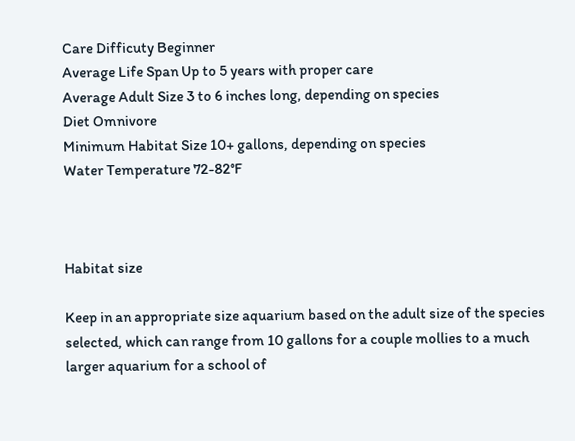Care Difficuty Beginner
Average Life Span Up to 5 years with proper care
Average Adult Size 3 to 6 inches long, depending on species
Diet Omnivore
Minimum Habitat Size 10+ gallons, depending on species
Water Temperature 72-82°F



Habitat size

Keep in an appropriate size aquarium based on the adult size of the species selected, which can range from 10 gallons for a couple mollies to a much larger aquarium for a school of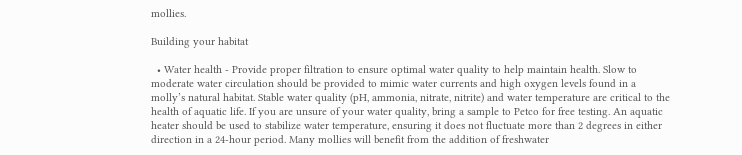mollies.

Building your habitat

  • Water health - Provide proper filtration to ensure optimal water quality to help maintain health. Slow to moderate water circulation should be provided to mimic water currents and high oxygen levels found in a molly’s natural habitat. Stable water quality (pH, ammonia, nitrate, nitrite) and water temperature are critical to the health of aquatic life. If you are unsure of your water quality, bring a sample to Petco for free testing. An aquatic heater should be used to stabilize water temperature, ensuring it does not fluctuate more than 2 degrees in either direction in a 24-hour period. Many mollies will benefit from the addition of freshwater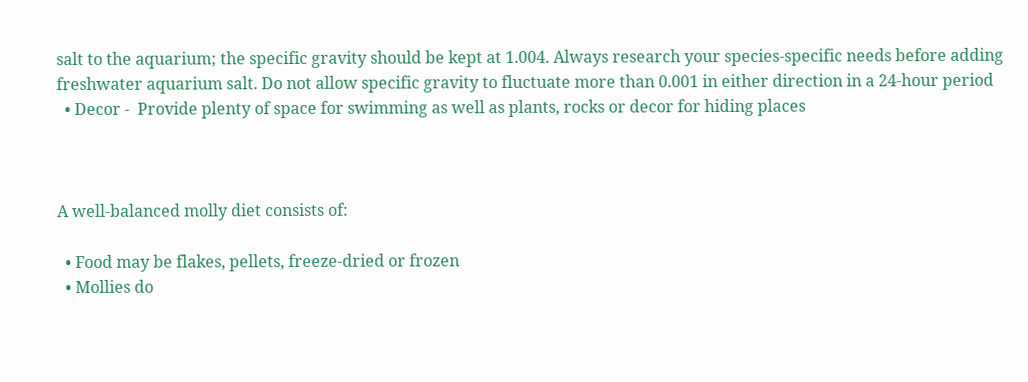salt to the aquarium; the specific gravity should be kept at 1.004. Always research your species-specific needs before adding freshwater aquarium salt. Do not allow specific gravity to fluctuate more than 0.001 in either direction in a 24-hour period
  • Decor -  Provide plenty of space for swimming as well as plants, rocks or decor for hiding places



A well-balanced molly diet consists of:

  • Food may be flakes, pellets, freeze-dried or frozen
  • Mollies do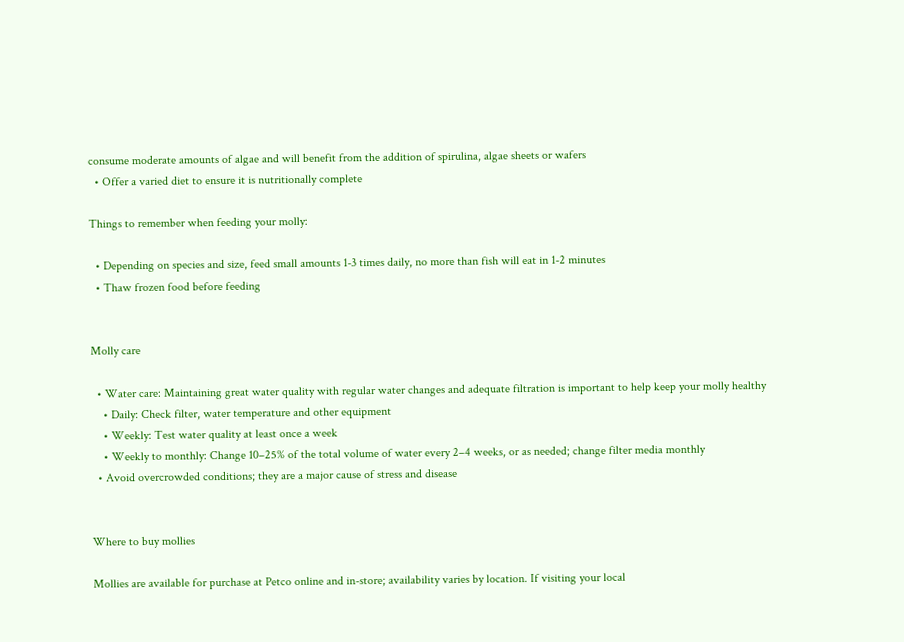consume moderate amounts of algae and will benefit from the addition of spirulina, algae sheets or wafers
  • Offer a varied diet to ensure it is nutritionally complete

Things to remember when feeding your molly:

  • Depending on species and size, feed small amounts 1-3 times daily, no more than fish will eat in 1-2 minutes
  • Thaw frozen food before feeding


Molly care

  • Water care: Maintaining great water quality with regular water changes and adequate filtration is important to help keep your molly healthy
    • Daily: Check filter, water temperature and other equipment
    • Weekly: Test water quality at least once a week
    • Weekly to monthly: Change 10–25% of the total volume of water every 2–4 weeks, or as needed; change filter media monthly
  • Avoid overcrowded conditions; they are a major cause of stress and disease


Where to buy mollies

Mollies are available for purchase at Petco online and in-store; availability varies by location. If visiting your local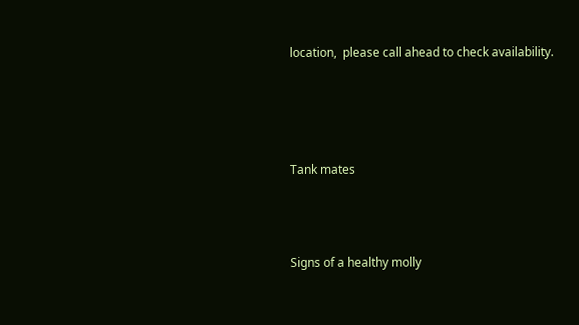location,  please call ahead to check availability.




Tank mates



Signs of a healthy molly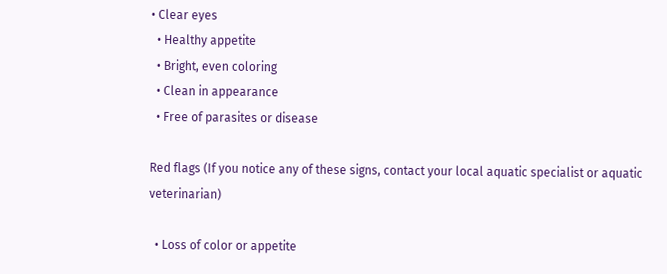• Clear eyes
  • Healthy appetite
  • Bright, even coloring
  • Clean in appearance
  • Free of parasites or disease

Red flags (If you notice any of these signs, contact your local aquatic specialist or aquatic veterinarian)

  • Loss of color or appetite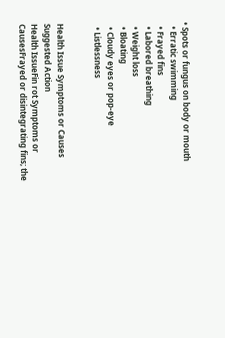• Spots or fungus on body or mouth
  • Erratic swimming
  • Frayed fins
  • Labored breathing
  • Weight loss
  • Bloating
  • Cloudy eyes or pop-eye
  • Listlessness


Health Issue Symptoms or Causes Suggested Action
Health IssueFin rot Symptoms or CausesFrayed or disintegrating fins; the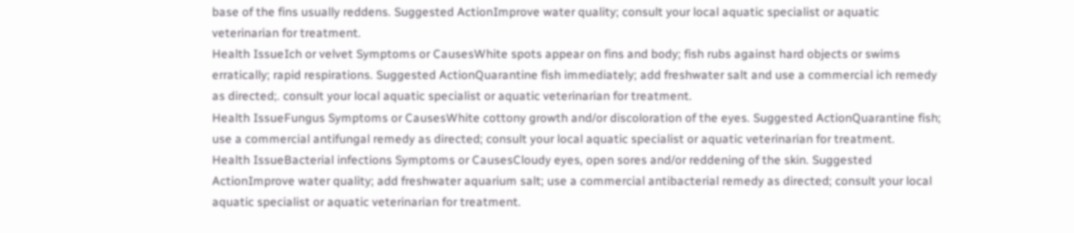base of the fins usually reddens. Suggested ActionImprove water quality; consult your local aquatic specialist or aquatic veterinarian for treatment.
Health IssueIch or velvet Symptoms or CausesWhite spots appear on fins and body; fish rubs against hard objects or swims erratically; rapid respirations. Suggested ActionQuarantine fish immediately; add freshwater salt and use a commercial ich remedy as directed;. consult your local aquatic specialist or aquatic veterinarian for treatment.
Health IssueFungus Symptoms or CausesWhite cottony growth and/or discoloration of the eyes. Suggested ActionQuarantine fish; use a commercial antifungal remedy as directed; consult your local aquatic specialist or aquatic veterinarian for treatment.
Health IssueBacterial infections Symptoms or CausesCloudy eyes, open sores and/or reddening of the skin. Suggested ActionImprove water quality; add freshwater aquarium salt; use a commercial antibacterial remedy as directed; consult your local aquatic specialist or aquatic veterinarian for treatment.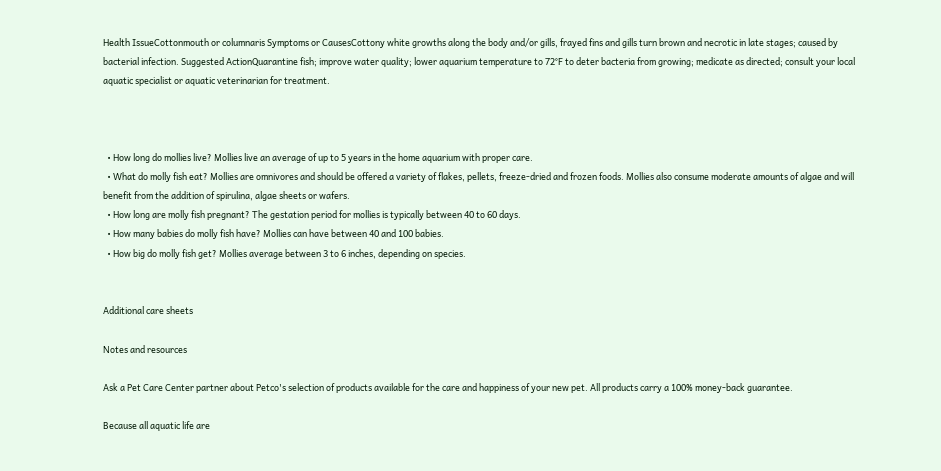Health IssueCottonmouth or columnaris Symptoms or CausesCottony white growths along the body and/or gills, frayed fins and gills turn brown and necrotic in late stages; caused by bacterial infection. Suggested ActionQuarantine fish; improve water quality; lower aquarium temperature to 72°F to deter bacteria from growing; medicate as directed; consult your local aquatic specialist or aquatic veterinarian for treatment.



  • How long do mollies live? Mollies live an average of up to 5 years in the home aquarium with proper care.
  • What do molly fish eat? Mollies are omnivores and should be offered a variety of flakes, pellets, freeze-dried and frozen foods. Mollies also consume moderate amounts of algae and will benefit from the addition of spirulina, algae sheets or wafers.
  • How long are molly fish pregnant? The gestation period for mollies is typically between 40 to 60 days.
  • How many babies do molly fish have? Mollies can have between 40 and 100 babies.
  • How big do molly fish get? Mollies average between 3 to 6 inches, depending on species.


Additional care sheets

Notes and resources

Ask a Pet Care Center partner about Petco's selection of products available for the care and happiness of your new pet. All products carry a 100% money-back guarantee.

Because all aquatic life are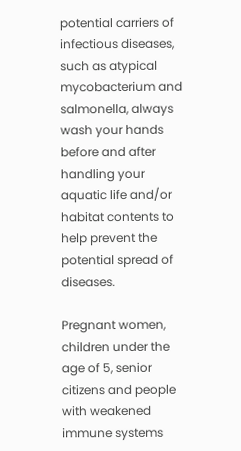potential carriers of infectious diseases, such as atypical mycobacterium and salmonella, always wash your hands before and after handling your aquatic life and/or habitat contents to help prevent the potential spread of diseases.

Pregnant women, children under the age of 5, senior citizens and people with weakened immune systems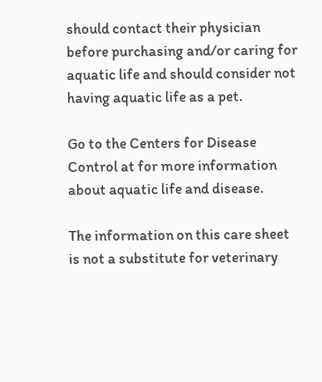should contact their physician before purchasing and/or caring for aquatic life and should consider not having aquatic life as a pet.

Go to the Centers for Disease Control at for more information about aquatic life and disease.

The information on this care sheet is not a substitute for veterinary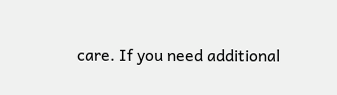care. If you need additional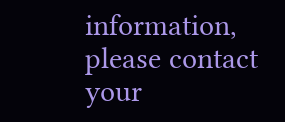information, please contact your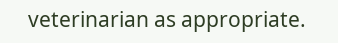veterinarian as appropriate.